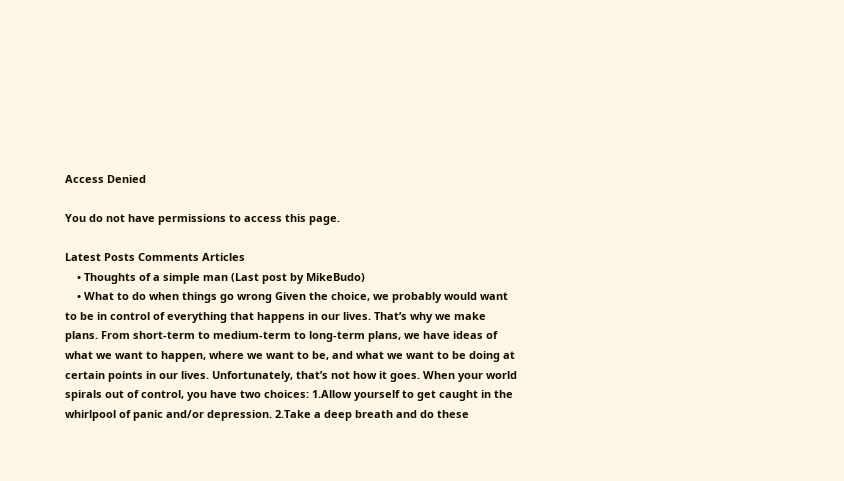Access Denied

You do not have permissions to access this page.

Latest Posts Comments Articles
    • Thoughts of a simple man (Last post by MikeBudo)
    • What to do when things go wrong Given the choice, we probably would want to be in control of everything that happens in our lives. That’s why we make plans. From short-term to medium-term to long-term plans, we have ideas of what we want to happen, where we want to be, and what we want to be doing at certain points in our lives. Unfortunately, that’s not how it goes. When your world spirals out of control, you have two choices: 1.Allow yourself to get caught in the whirlpool of panic and/or depression. 2.Take a deep breath and do these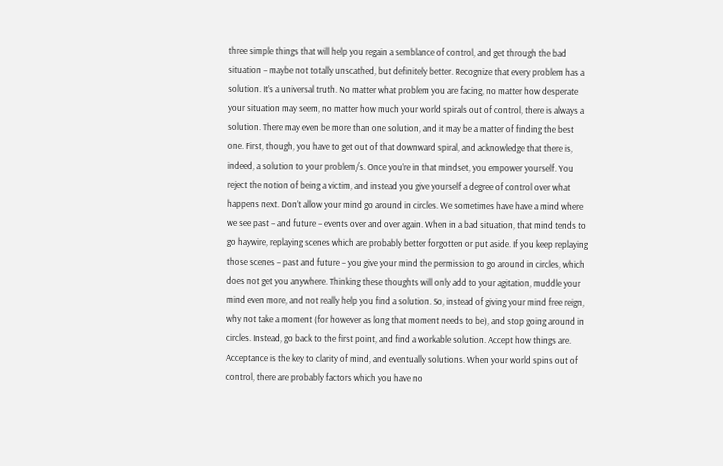three simple things that will help you regain a semblance of control, and get through the bad situation – maybe not totally unscathed, but definitely better. Recognize that every problem has a solution. It’s a universal truth. No matter what problem you are facing, no matter how desperate your situation may seem, no matter how much your world spirals out of control, there is always a solution. There may even be more than one solution, and it may be a matter of finding the best one. First, though, you have to get out of that downward spiral, and acknowledge that there is, indeed, a solution to your problem/s. Once you’re in that mindset, you empower yourself. You reject the notion of being a victim, and instead you give yourself a degree of control over what happens next. Don’t allow your mind go around in circles. We sometimes have have a mind where we see past – and future – events over and over again. When in a bad situation, that mind tends to go haywire, replaying scenes which are probably better forgotten or put aside. If you keep replaying those scenes – past and future – you give your mind the permission to go around in circles, which does not get you anywhere. Thinking these thoughts will only add to your agitation, muddle your mind even more, and not really help you find a solution. So, instead of giving your mind free reign, why not take a moment (for however as long that moment needs to be), and stop going around in circles. Instead, go back to the first point, and find a workable solution. Accept how things are. Acceptance is the key to clarity of mind, and eventually solutions. When your world spins out of control, there are probably factors which you have no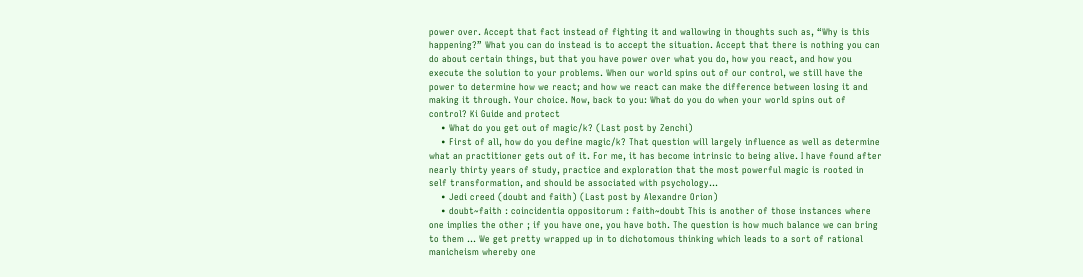power over. Accept that fact instead of fighting it and wallowing in thoughts such as, “Why is this happening?” What you can do instead is to accept the situation. Accept that there is nothing you can do about certain things, but that you have power over what you do, how you react, and how you execute the solution to your problems. When our world spins out of our control, we still have the power to determine how we react; and how we react can make the difference between losing it and making it through. Your choice. Now, back to you: What do you do when your world spins out of control? Ki Guide and protect
    • What do you get out of magic/k? (Last post by Zenchi)
    • First of all, how do you define magic/k? That question will largely influence as well as determine what an practitioner gets out of it. For me, it has become intrinsic to being alive. I have found after nearly thirty years of study, practice and exploration that the most powerful magic is rooted in self transformation, and should be associated with psychology...
    • Jedi creed (doubt and faith) (Last post by Alexandre Orion)
    • doubt~faith : coincidentia oppositorum : faith~doubt This is another of those instances where one implies the other ; if you have one, you have both. The question is how much balance we can bring to them ... We get pretty wrapped up in to dichotomous thinking which leads to a sort of rational manicheism whereby one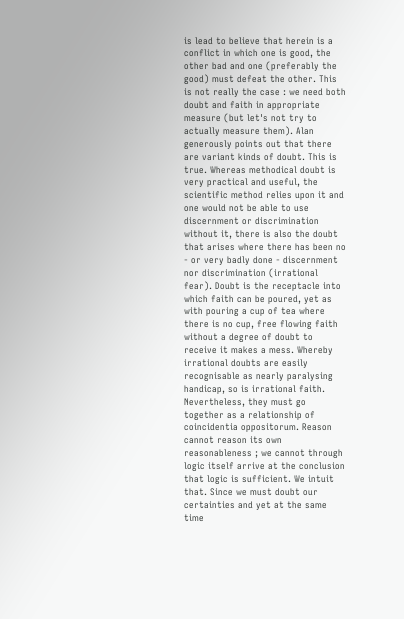is lead to believe that herein is a conflict in which one is good, the other bad and one (preferably the good) must defeat the other. This is not really the case : we need both doubt and faith in appropriate measure (but let's not try to actually measure them). Alan generously points out that there are variant kinds of doubt. This is true. Whereas methodical doubt is very practical and useful, the scientific method relies upon it and one would not be able to use discernment or discrimination without it, there is also the doubt that arises where there has been no - or very badly done - discernment nor discrimination (irrational fear). Doubt is the receptacle into which faith can be poured, yet as with pouring a cup of tea where there is no cup, free flowing faith without a degree of doubt to receive it makes a mess. Whereby irrational doubts are easily recognisable as nearly paralysing handicap, so is irrational faith. Nevertheless, they must go together as a relationship of coincidentia oppositorum. Reason cannot reason its own reasonableness ; we cannot through logic itself arrive at the conclusion that logic is sufficient. We intuit that. Since we must doubt our certainties and yet at the same time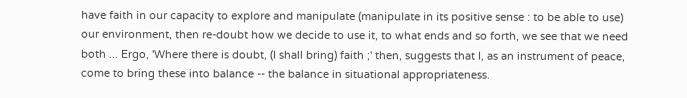have faith in our capacity to explore and manipulate (manipulate in its positive sense : to be able to use) our environment, then re-doubt how we decide to use it, to what ends and so forth, we see that we need both ... Ergo, 'Where there is doubt, (I shall bring) faith ;' then, suggests that I, as an instrument of peace, come to bring these into balance -- the balance in situational appropriateness.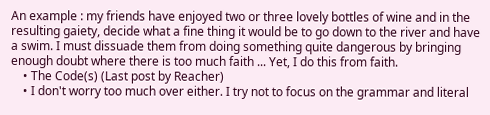An example : my friends have enjoyed two or three lovely bottles of wine and in the resulting gaiety, decide what a fine thing it would be to go down to the river and have a swim. I must dissuade them from doing something quite dangerous by bringing enough doubt where there is too much faith ... Yet, I do this from faith.
    • The Code(s) (Last post by Reacher)
    • I don't worry too much over either. I try not to focus on the grammar and literal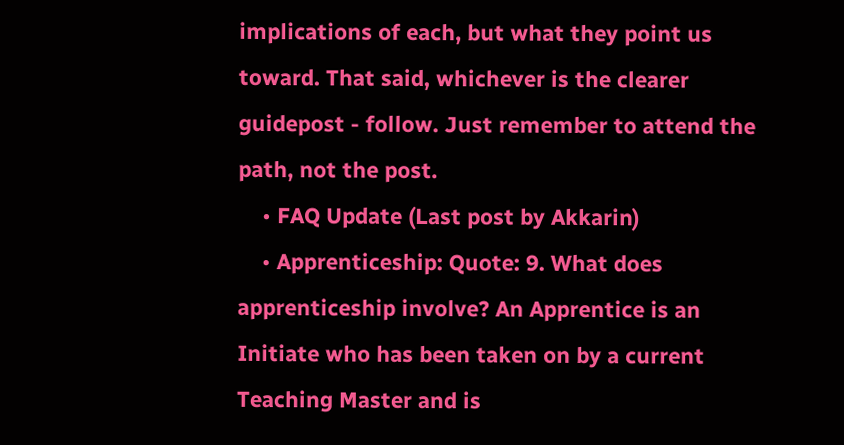implications of each, but what they point us toward. That said, whichever is the clearer guidepost - follow. Just remember to attend the path, not the post.
    • FAQ Update (Last post by Akkarin)
    • Apprenticeship: Quote: 9. What does apprenticeship involve? An Apprentice is an Initiate who has been taken on by a current Teaching Master and is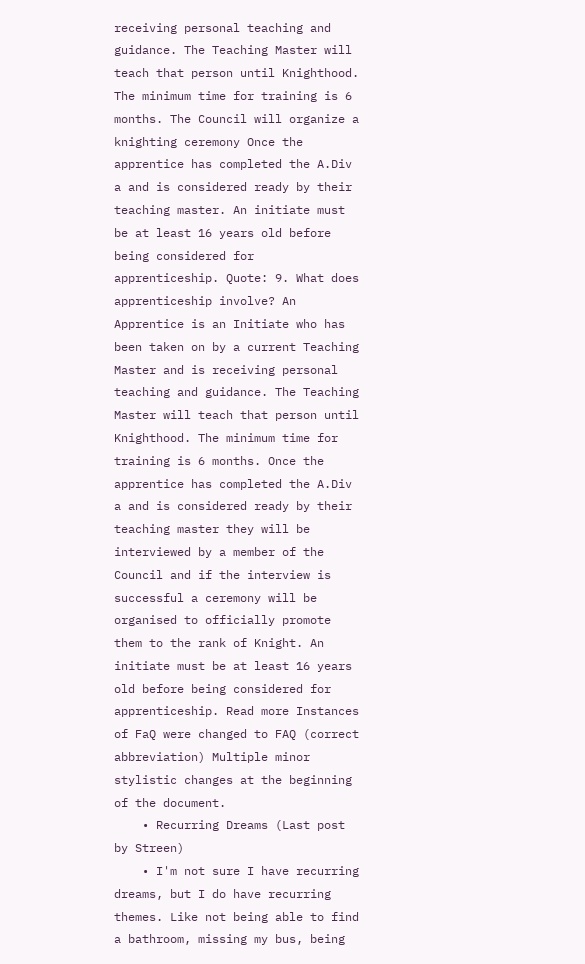receiving personal teaching and guidance. The Teaching Master will teach that person until Knighthood. The minimum time for training is 6 months. The Council will organize a knighting ceremony Once the apprentice has completed the A.Div a and is considered ready by their teaching master. An initiate must be at least 16 years old before being considered for apprenticeship. Quote: 9. What does apprenticeship involve? An Apprentice is an Initiate who has been taken on by a current Teaching Master and is receiving personal teaching and guidance. The Teaching Master will teach that person until Knighthood. The minimum time for training is 6 months. Once the apprentice has completed the A.Div a and is considered ready by their teaching master they will be interviewed by a member of the Council and if the interview is successful a ceremony will be organised to officially promote them to the rank of Knight. An initiate must be at least 16 years old before being considered for apprenticeship. Read more Instances of FaQ were changed to FAQ (correct abbreviation) Multiple minor stylistic changes at the beginning of the document.
    • Recurring Dreams (Last post by Streen)
    • I'm not sure I have recurring dreams, but I do have recurring themes. Like not being able to find a bathroom, missing my bus, being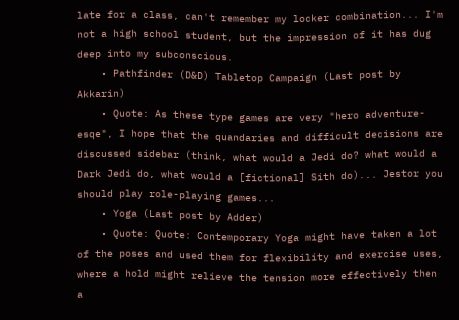late for a class, can't remember my locker combination... I'm not a high school student, but the impression of it has dug deep into my subconscious.
    • Pathfinder (D&D) Tabletop Campaign (Last post by Akkarin)
    • Quote: As these type games are very "hero adventure-esqe", I hope that the quandaries and difficult decisions are discussed sidebar (think, what would a Jedi do? what would a Dark Jedi do, what would a [fictional] Sith do)... Jestor you should play role-playing games...
    • Yoga (Last post by Adder)
    • Quote: Quote: Contemporary Yoga might have taken a lot of the poses and used them for flexibility and exercise uses, where a hold might relieve the tension more effectively then a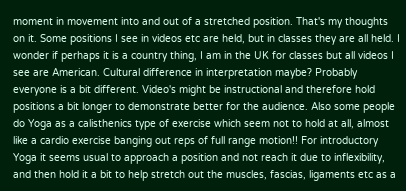moment in movement into and out of a stretched position. That's my thoughts on it. Some positions I see in videos etc are held, but in classes they are all held. I wonder if perhaps it is a country thing, I am in the UK for classes but all videos I see are American. Cultural difference in interpretation maybe? Probably everyone is a bit different. Video's might be instructional and therefore hold positions a bit longer to demonstrate better for the audience. Also some people do Yoga as a calisthenics type of exercise which seem not to hold at all, almost like a cardio exercise banging out reps of full range motion!! For introductory Yoga it seems usual to approach a position and not reach it due to inflexibility, and then hold it a bit to help stretch out the muscles, fascias, ligaments etc as a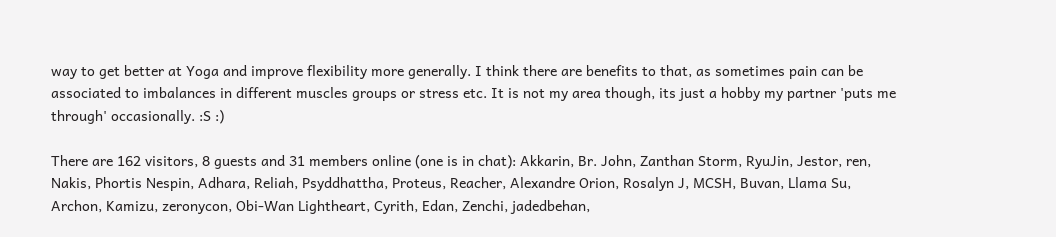way to get better at Yoga and improve flexibility more generally. I think there are benefits to that, as sometimes pain can be associated to imbalances in different muscles groups or stress etc. It is not my area though, its just a hobby my partner 'puts me through' occasionally. :S :)

There are 162 visitors, 8 guests and 31 members online (one is in chat): Akkarin, Br. John, Zanthan Storm, RyuJin, Jestor, ren, Nakis, Phortis Nespin, Adhara, Reliah, Psyddhattha, Proteus, Reacher, Alexandre Orion, Rosalyn J, MCSH, Buvan, Llama Su, Archon, Kamizu, zeronycon, Obi-Wan Lightheart, Cyrith, Edan, Zenchi, jadedbehan,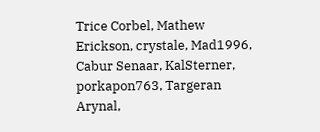Trice Corbel, Mathew Erickson, crystale, Mad1996, Cabur Senaar, KalSterner, porkapon763, Targeran Arynal,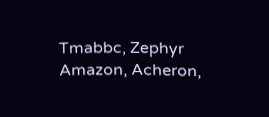Tmabbc, Zephyr Amazon, Acheron,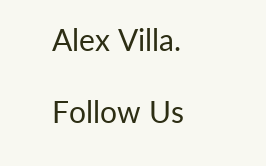Alex Villa.

Follow Us